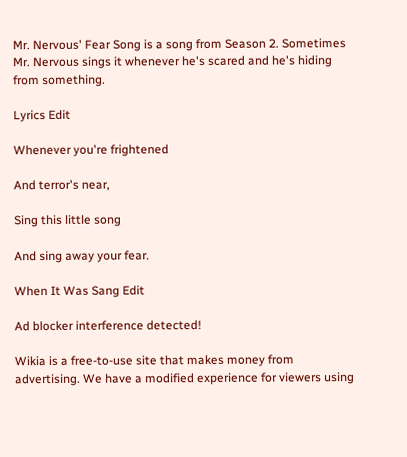Mr. Nervous' Fear Song is a song from Season 2. Sometimes Mr. Nervous sings it whenever he's scared and he's hiding from something.

Lyrics Edit

Whenever you're frightened

And terror's near,

Sing this little song

And sing away your fear.

When It Was Sang Edit

Ad blocker interference detected!

Wikia is a free-to-use site that makes money from advertising. We have a modified experience for viewers using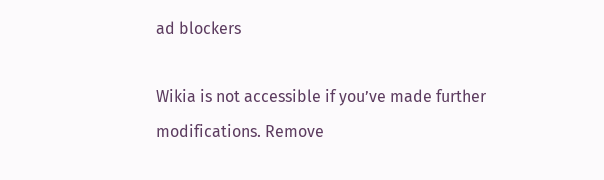ad blockers

Wikia is not accessible if you’ve made further modifications. Remove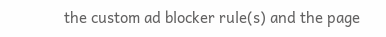the custom ad blocker rule(s) and the page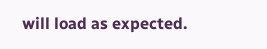will load as expected.